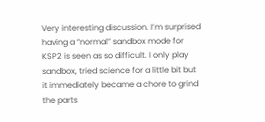Very interesting discussion. I’m surprised having a “normal” sandbox mode for KSP2 is seen as so difficult. I only play sandbox, tried science for a little bit but it immediately became a chore to grind the parts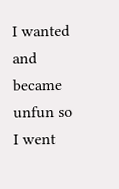I wanted and became unfun so I went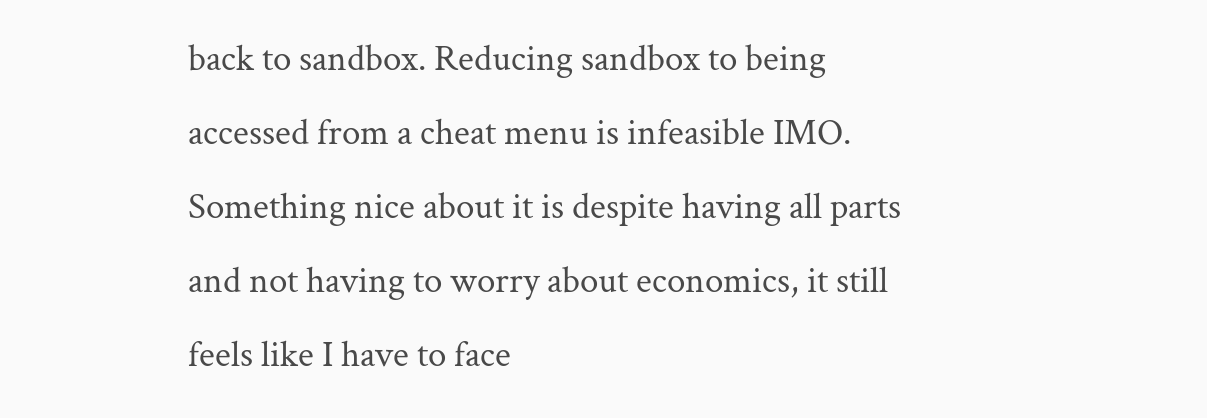back to sandbox. Reducing sandbox to being accessed from a cheat menu is infeasible IMO. Something nice about it is despite having all parts and not having to worry about economics, it still feels like I have to face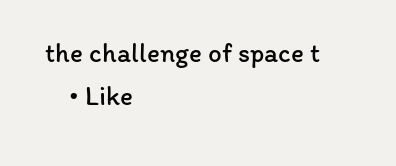the challenge of space t
    • Like